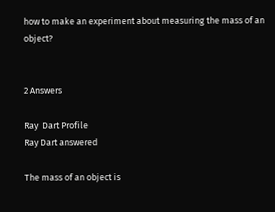how to make an experiment about measuring the mass of an object?


2 Answers

Ray  Dart Profile
Ray Dart answered

The mass of an object is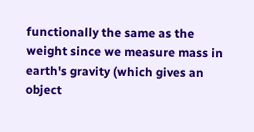functionally the same as the weight since we measure mass in earth's gravity (which gives an object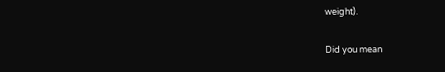weight).

Did you mean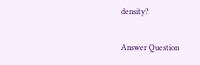density?

Answer Question